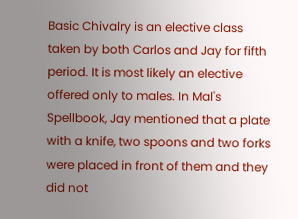Basic Chivalry is an elective class taken by both Carlos and Jay for fifth period. It is most likely an elective offered only to males. In Mal's Spellbook, Jay mentioned that a plate with a knife, two spoons and two forks were placed in front of them and they did not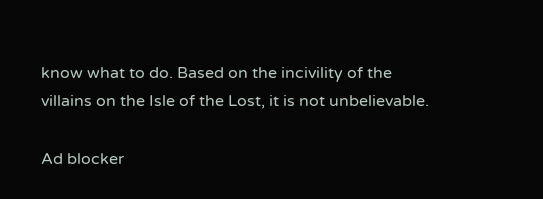know what to do. Based on the incivility of the villains on the Isle of the Lost, it is not unbelievable.

Ad blocker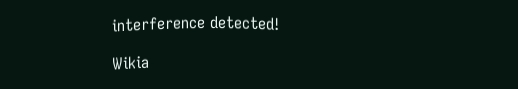interference detected!

Wikia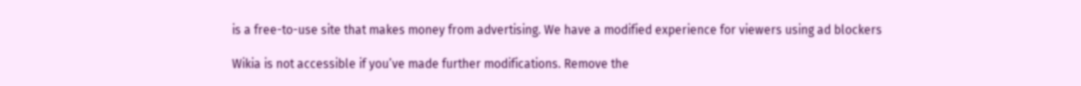is a free-to-use site that makes money from advertising. We have a modified experience for viewers using ad blockers

Wikia is not accessible if you’ve made further modifications. Remove the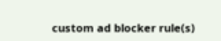custom ad blocker rule(s)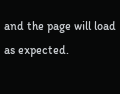and the page will load as expected.